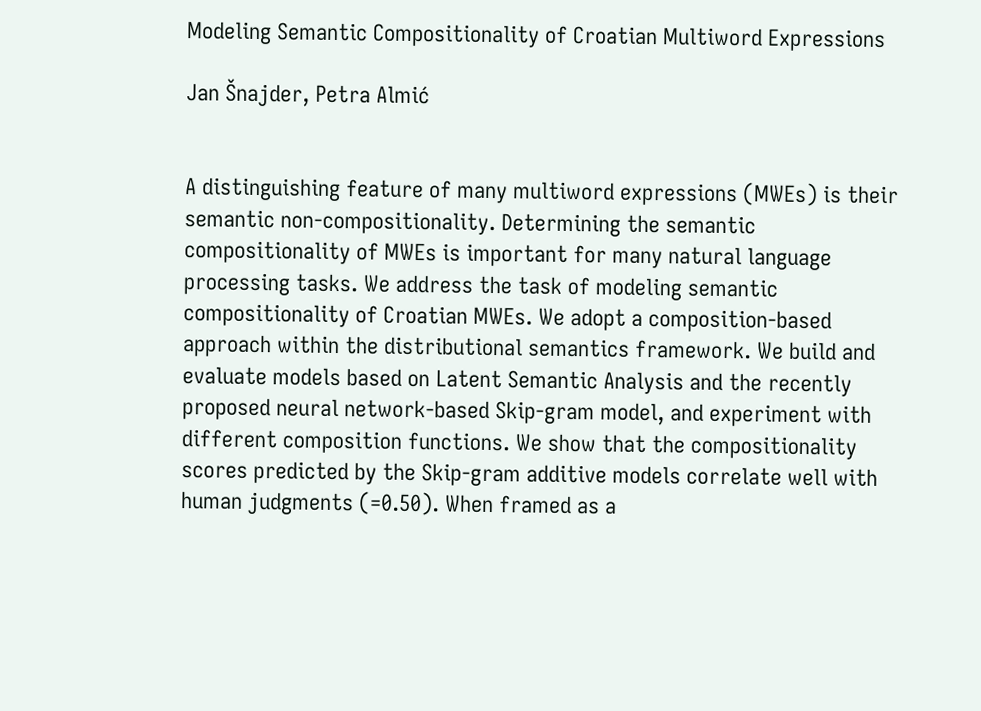Modeling Semantic Compositionality of Croatian Multiword Expressions

Jan Šnajder, Petra Almić


A distinguishing feature of many multiword expressions (MWEs) is their semantic non-compositionality. Determining the semantic compositionality of MWEs is important for many natural language processing tasks. We address the task of modeling semantic compositionality of Croatian MWEs. We adopt a composition-based approach within the distributional semantics framework. We build and evaluate models based on Latent Semantic Analysis and the recently proposed neural network-based Skip-gram model, and experiment with different composition functions. We show that the compositionality scores predicted by the Skip-gram additive models correlate well with human judgments (=0.50). When framed as a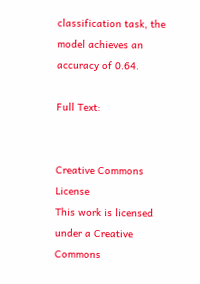classification task, the model achieves an accuracy of 0.64.

Full Text:


Creative Commons License
This work is licensed under a Creative Commons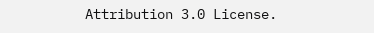Attribution 3.0 License.